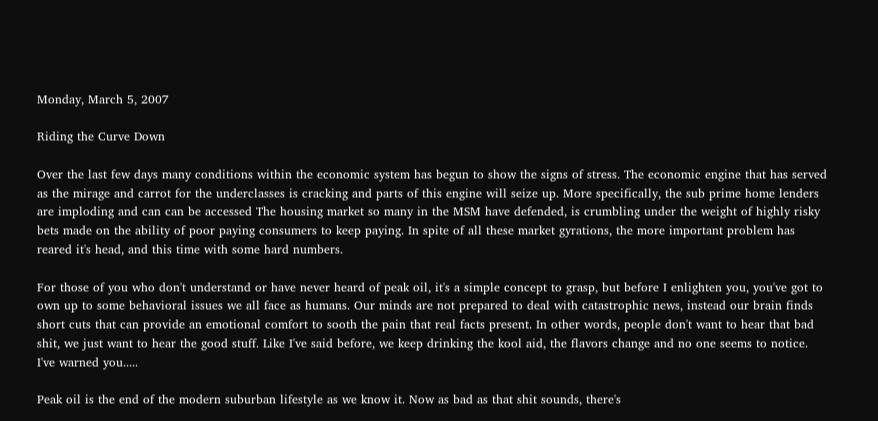Monday, March 5, 2007

Riding the Curve Down

Over the last few days many conditions within the economic system has begun to show the signs of stress. The economic engine that has served as the mirage and carrot for the underclasses is cracking and parts of this engine will seize up. More specifically, the sub prime home lenders are imploding and can can be accessed The housing market so many in the MSM have defended, is crumbling under the weight of highly risky bets made on the ability of poor paying consumers to keep paying. In spite of all these market gyrations, the more important problem has reared it's head, and this time with some hard numbers.

For those of you who don't understand or have never heard of peak oil, it's a simple concept to grasp, but before I enlighten you, you've got to own up to some behavioral issues we all face as humans. Our minds are not prepared to deal with catastrophic news, instead our brain finds short cuts that can provide an emotional comfort to sooth the pain that real facts present. In other words, people don't want to hear that bad shit, we just want to hear the good stuff. Like I've said before, we keep drinking the kool aid, the flavors change and no one seems to notice. I've warned you.....

Peak oil is the end of the modern suburban lifestyle as we know it. Now as bad as that shit sounds, there's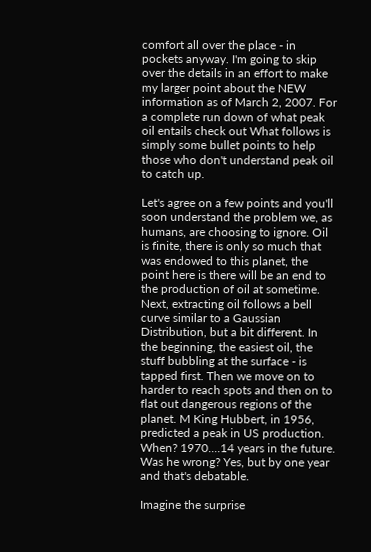comfort all over the place - in pockets anyway. I'm going to skip over the details in an effort to make my larger point about the NEW information as of March 2, 2007. For a complete run down of what peak oil entails check out What follows is simply some bullet points to help those who don't understand peak oil to catch up.

Let's agree on a few points and you'll soon understand the problem we, as humans, are choosing to ignore. Oil is finite, there is only so much that was endowed to this planet, the point here is there will be an end to the production of oil at sometime. Next, extracting oil follows a bell curve similar to a Gaussian Distribution, but a bit different. In the beginning, the easiest oil, the stuff bubbling at the surface - is tapped first. Then we move on to harder to reach spots and then on to flat out dangerous regions of the planet. M King Hubbert, in 1956, predicted a peak in US production. When? 1970....14 years in the future. Was he wrong? Yes, but by one year and that's debatable.

Imagine the surprise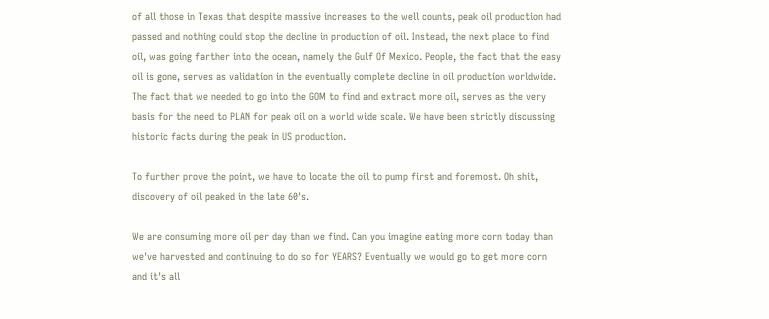of all those in Texas that despite massive increases to the well counts, peak oil production had passed and nothing could stop the decline in production of oil. Instead, the next place to find oil, was going farther into the ocean, namely the Gulf Of Mexico. People, the fact that the easy oil is gone, serves as validation in the eventually complete decline in oil production worldwide. The fact that we needed to go into the GOM to find and extract more oil, serves as the very basis for the need to PLAN for peak oil on a world wide scale. We have been strictly discussing historic facts during the peak in US production.

To further prove the point, we have to locate the oil to pump first and foremost. Oh shit, discovery of oil peaked in the late 60's.

We are consuming more oil per day than we find. Can you imagine eating more corn today than we've harvested and continuing to do so for YEARS? Eventually we would go to get more corn and it's all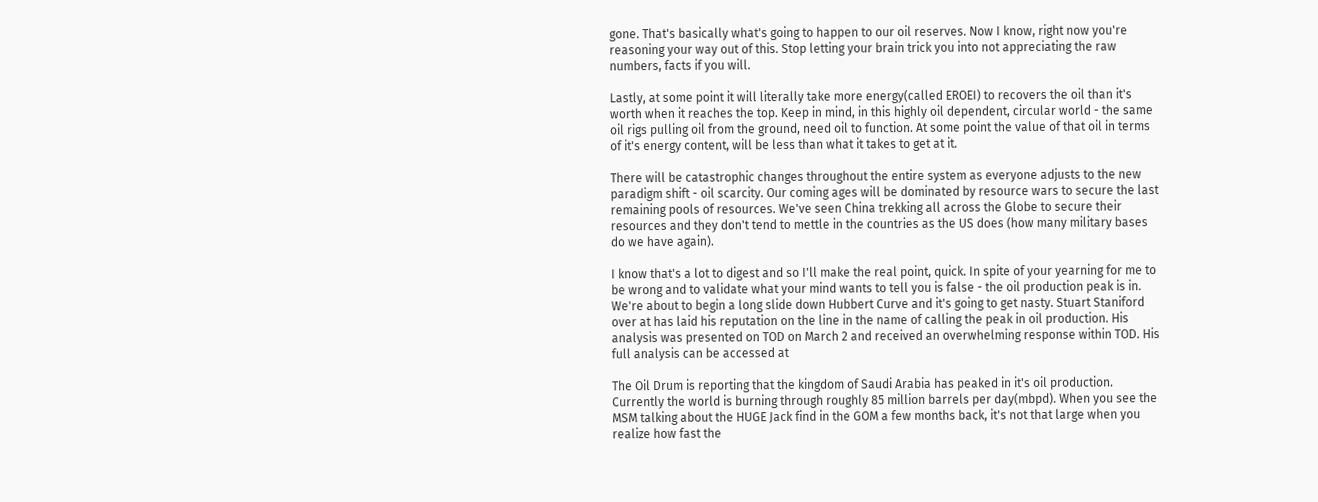gone. That's basically what's going to happen to our oil reserves. Now I know, right now you're reasoning your way out of this. Stop letting your brain trick you into not appreciating the raw numbers, facts if you will.

Lastly, at some point it will literally take more energy(called EROEI) to recovers the oil than it's worth when it reaches the top. Keep in mind, in this highly oil dependent, circular world - the same oil rigs pulling oil from the ground, need oil to function. At some point the value of that oil in terms of it's energy content, will be less than what it takes to get at it.

There will be catastrophic changes throughout the entire system as everyone adjusts to the new paradigm shift - oil scarcity. Our coming ages will be dominated by resource wars to secure the last remaining pools of resources. We've seen China trekking all across the Globe to secure their resources and they don't tend to mettle in the countries as the US does (how many military bases do we have again).

I know that's a lot to digest and so I'll make the real point, quick. In spite of your yearning for me to be wrong and to validate what your mind wants to tell you is false - the oil production peak is in. We're about to begin a long slide down Hubbert Curve and it's going to get nasty. Stuart Staniford over at has laid his reputation on the line in the name of calling the peak in oil production. His analysis was presented on TOD on March 2 and received an overwhelming response within TOD. His full analysis can be accessed at

The Oil Drum is reporting that the kingdom of Saudi Arabia has peaked in it's oil production. Currently the world is burning through roughly 85 million barrels per day(mbpd). When you see the MSM talking about the HUGE Jack find in the GOM a few months back, it's not that large when you realize how fast the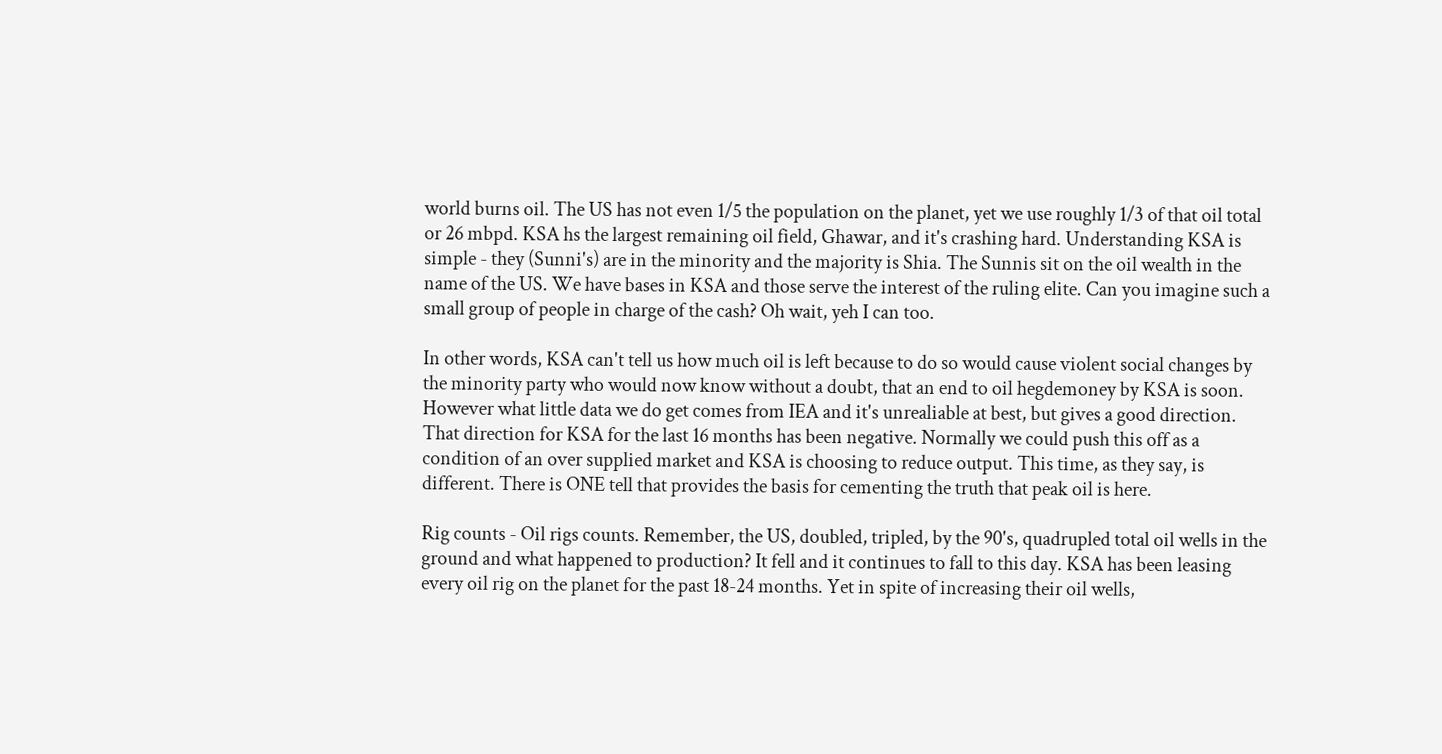world burns oil. The US has not even 1/5 the population on the planet, yet we use roughly 1/3 of that oil total or 26 mbpd. KSA hs the largest remaining oil field, Ghawar, and it's crashing hard. Understanding KSA is simple - they (Sunni's) are in the minority and the majority is Shia. The Sunnis sit on the oil wealth in the name of the US. We have bases in KSA and those serve the interest of the ruling elite. Can you imagine such a small group of people in charge of the cash? Oh wait, yeh I can too.

In other words, KSA can't tell us how much oil is left because to do so would cause violent social changes by the minority party who would now know without a doubt, that an end to oil hegdemoney by KSA is soon. However what little data we do get comes from IEA and it's unrealiable at best, but gives a good direction. That direction for KSA for the last 16 months has been negative. Normally we could push this off as a condition of an over supplied market and KSA is choosing to reduce output. This time, as they say, is different. There is ONE tell that provides the basis for cementing the truth that peak oil is here.

Rig counts - Oil rigs counts. Remember, the US, doubled, tripled, by the 90's, quadrupled total oil wells in the ground and what happened to production? It fell and it continues to fall to this day. KSA has been leasing every oil rig on the planet for the past 18-24 months. Yet in spite of increasing their oil wells,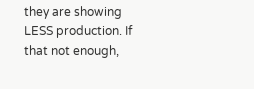they are showing LESS production. If that not enough,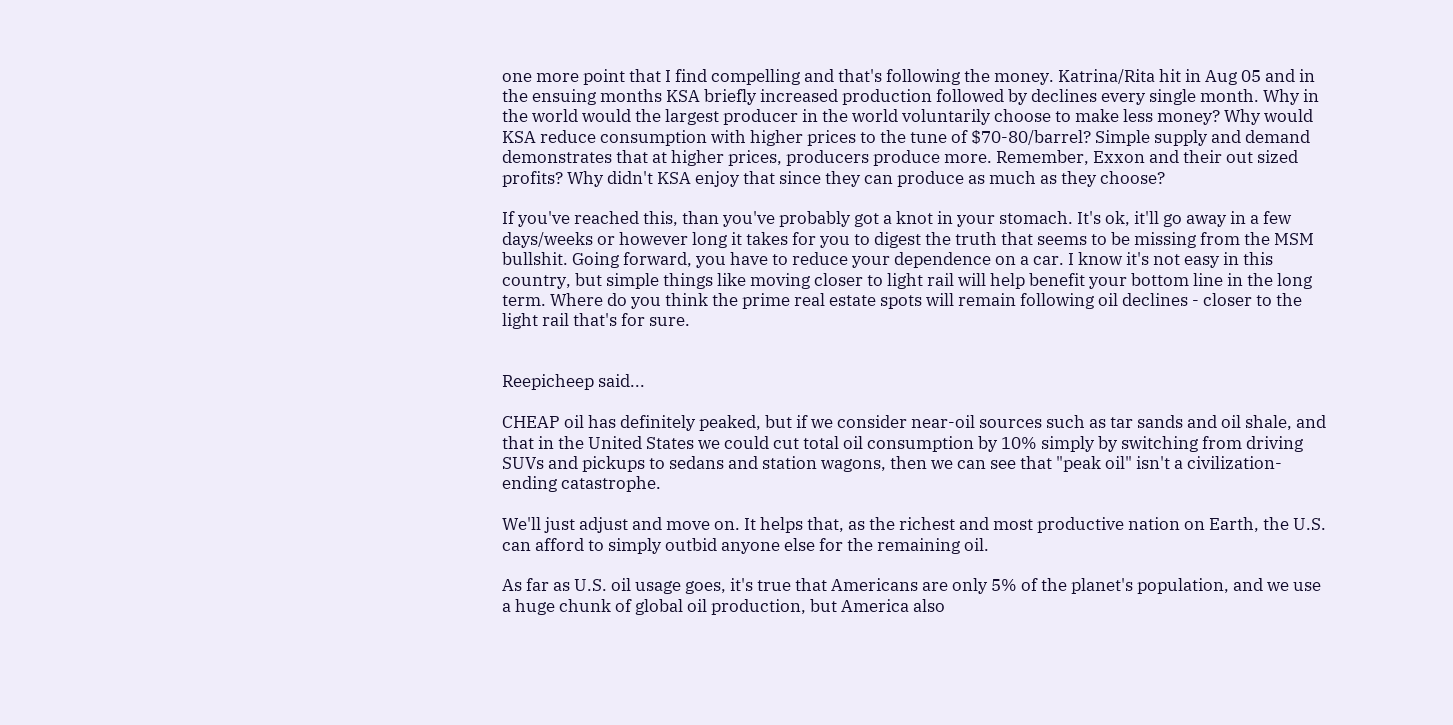one more point that I find compelling and that's following the money. Katrina/Rita hit in Aug 05 and in the ensuing months KSA briefly increased production followed by declines every single month. Why in the world would the largest producer in the world voluntarily choose to make less money? Why would KSA reduce consumption with higher prices to the tune of $70-80/barrel? Simple supply and demand demonstrates that at higher prices, producers produce more. Remember, Exxon and their out sized profits? Why didn't KSA enjoy that since they can produce as much as they choose?

If you've reached this, than you've probably got a knot in your stomach. It's ok, it'll go away in a few days/weeks or however long it takes for you to digest the truth that seems to be missing from the MSM bullshit. Going forward, you have to reduce your dependence on a car. I know it's not easy in this country, but simple things like moving closer to light rail will help benefit your bottom line in the long term. Where do you think the prime real estate spots will remain following oil declines - closer to the light rail that's for sure.


Reepicheep said...

CHEAP oil has definitely peaked, but if we consider near-oil sources such as tar sands and oil shale, and that in the United States we could cut total oil consumption by 10% simply by switching from driving SUVs and pickups to sedans and station wagons, then we can see that "peak oil" isn't a civilization-ending catastrophe.

We'll just adjust and move on. It helps that, as the richest and most productive nation on Earth, the U.S. can afford to simply outbid anyone else for the remaining oil.

As far as U.S. oil usage goes, it's true that Americans are only 5% of the planet's population, and we use a huge chunk of global oil production, but America also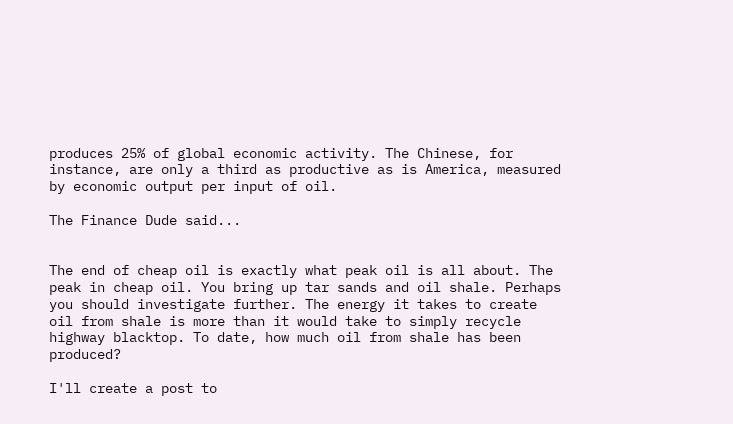produces 25% of global economic activity. The Chinese, for instance, are only a third as productive as is America, measured by economic output per input of oil.

The Finance Dude said...


The end of cheap oil is exactly what peak oil is all about. The peak in cheap oil. You bring up tar sands and oil shale. Perhaps you should investigate further. The energy it takes to create oil from shale is more than it would take to simply recycle highway blacktop. To date, how much oil from shale has been produced?

I'll create a post to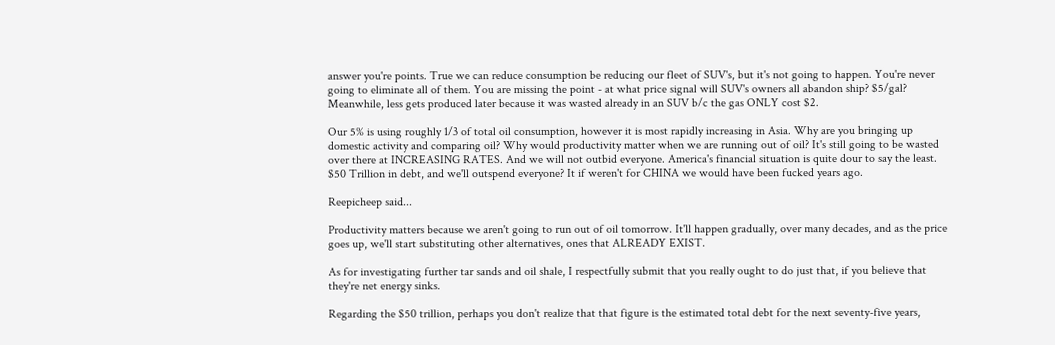answer you're points. True we can reduce consumption be reducing our fleet of SUV's, but it's not going to happen. You're never going to eliminate all of them. You are missing the point - at what price signal will SUV's owners all abandon ship? $5/gal? Meanwhile, less gets produced later because it was wasted already in an SUV b/c the gas ONLY cost $2.

Our 5% is using roughly 1/3 of total oil consumption, however it is most rapidly increasing in Asia. Why are you bringing up domestic activity and comparing oil? Why would productivity matter when we are running out of oil? It's still going to be wasted over there at INCREASING RATES. And we will not outbid everyone. America's financial situation is quite dour to say the least. $50 Trillion in debt, and we'll outspend everyone? It if weren't for CHINA we would have been fucked years ago.

Reepicheep said...

Productivity matters because we aren't going to run out of oil tomorrow. It'll happen gradually, over many decades, and as the price goes up, we'll start substituting other alternatives, ones that ALREADY EXIST.

As for investigating further tar sands and oil shale, I respectfully submit that you really ought to do just that, if you believe that they're net energy sinks.

Regarding the $50 trillion, perhaps you don't realize that that figure is the estimated total debt for the next seventy-five years,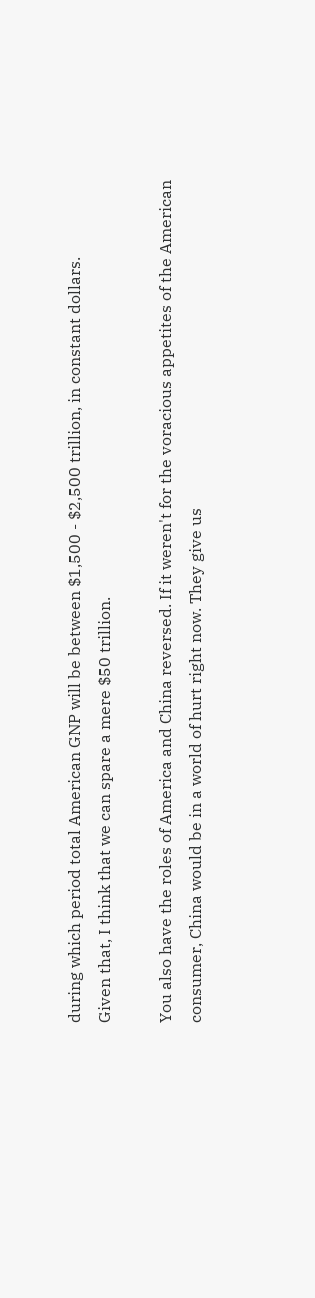during which period total American GNP will be between $1,500 - $2,500 trillion, in constant dollars.
Given that, I think that we can spare a mere $50 trillion.

You also have the roles of America and China reversed. If it weren't for the voracious appetites of the American consumer, China would be in a world of hurt right now. They give us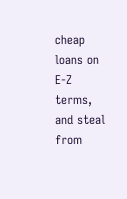cheap loans on E-Z terms, and steal from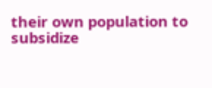their own population to subsidize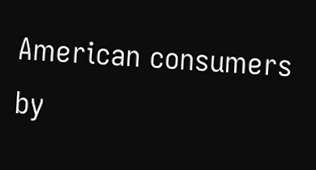American consumers by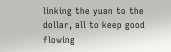linking the yuan to the dollar, all to keep good flowing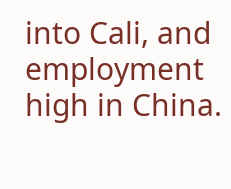into Cali, and employment high in China.